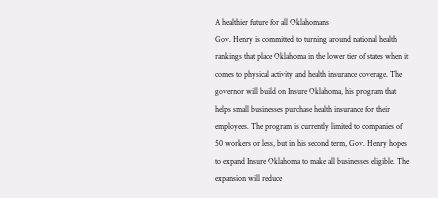A healthier future for all Oklahomans
Gov. Henry is committed to turning around national health rankings that place Oklahoma in the lower tier of states when it comes to physical activity and health insurance coverage. The governor will build on Insure Oklahoma, his program that helps small businesses purchase health insurance for their employees. The program is currently limited to companies of 50 workers or less, but in his second term, Gov. Henry hopes to expand Insure Oklahoma to make all businesses eligible. The expansion will reduce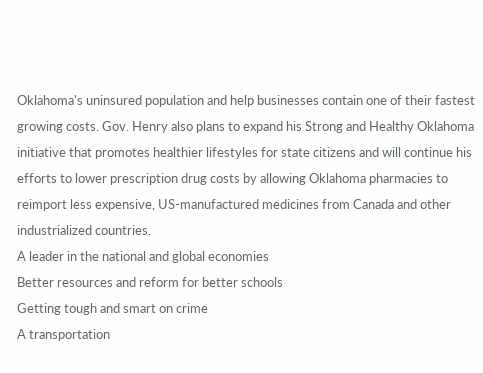Oklahoma's uninsured population and help businesses contain one of their fastest growing costs. Gov. Henry also plans to expand his Strong and Healthy Oklahoma initiative that promotes healthier lifestyles for state citizens and will continue his efforts to lower prescription drug costs by allowing Oklahoma pharmacies to reimport less expensive, US-manufactured medicines from Canada and other industrialized countries.
A leader in the national and global economies
Better resources and reform for better schools
Getting tough and smart on crime
A transportation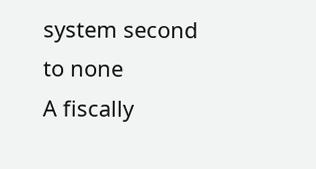system second to none
A fiscally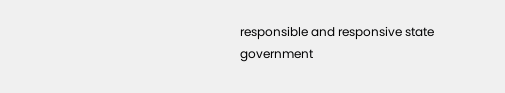responsible and responsive state government